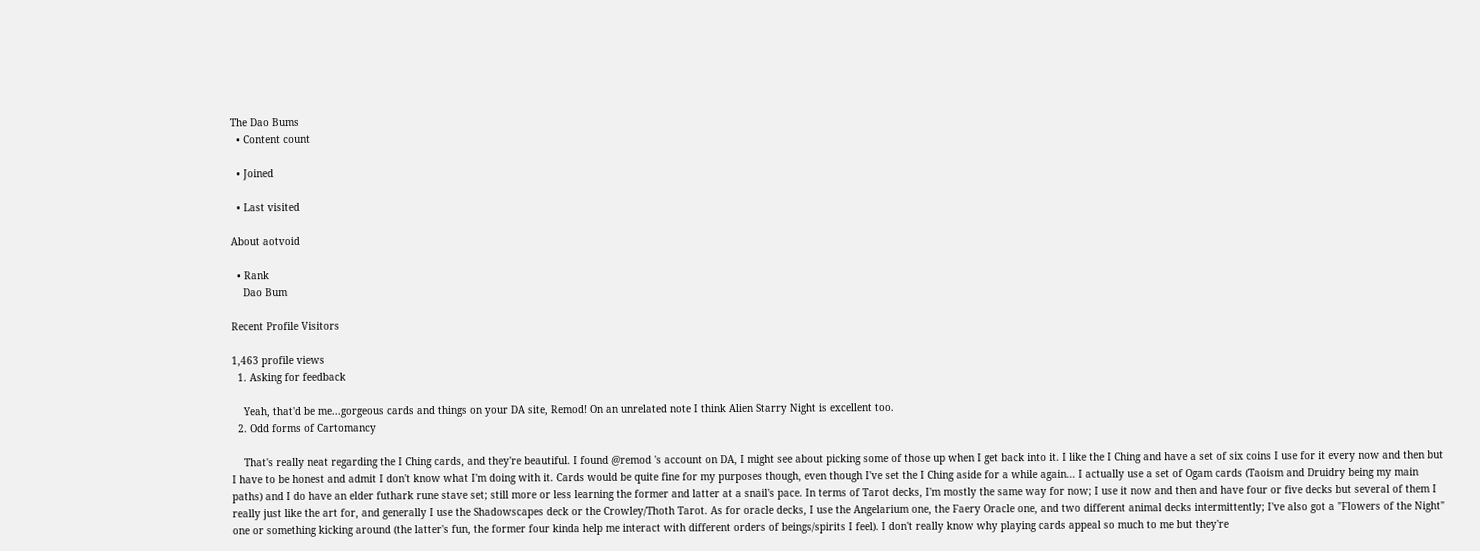The Dao Bums
  • Content count

  • Joined

  • Last visited

About aotvoid

  • Rank
    Dao Bum

Recent Profile Visitors

1,463 profile views
  1. Asking for feedback

    Yeah, that'd be me...gorgeous cards and things on your DA site, Remod! On an unrelated note I think Alien Starry Night is excellent too.
  2. Odd forms of Cartomancy

    That's really neat regarding the I Ching cards, and they're beautiful. I found @remod 's account on DA, I might see about picking some of those up when I get back into it. I like the I Ching and have a set of six coins I use for it every now and then but I have to be honest and admit I don't know what I'm doing with it. Cards would be quite fine for my purposes though, even though I've set the I Ching aside for a while again... I actually use a set of Ogam cards (Taoism and Druidry being my main paths) and I do have an elder futhark rune stave set; still more or less learning the former and latter at a snail's pace. In terms of Tarot decks, I'm mostly the same way for now; I use it now and then and have four or five decks but several of them I really just like the art for, and generally I use the Shadowscapes deck or the Crowley/Thoth Tarot. As for oracle decks, I use the Angelarium one, the Faery Oracle one, and two different animal decks intermittently; I've also got a "Flowers of the Night" one or something kicking around (the latter's fun, the former four kinda help me interact with different orders of beings/spirits I feel). I don't really know why playing cards appeal so much to me but they're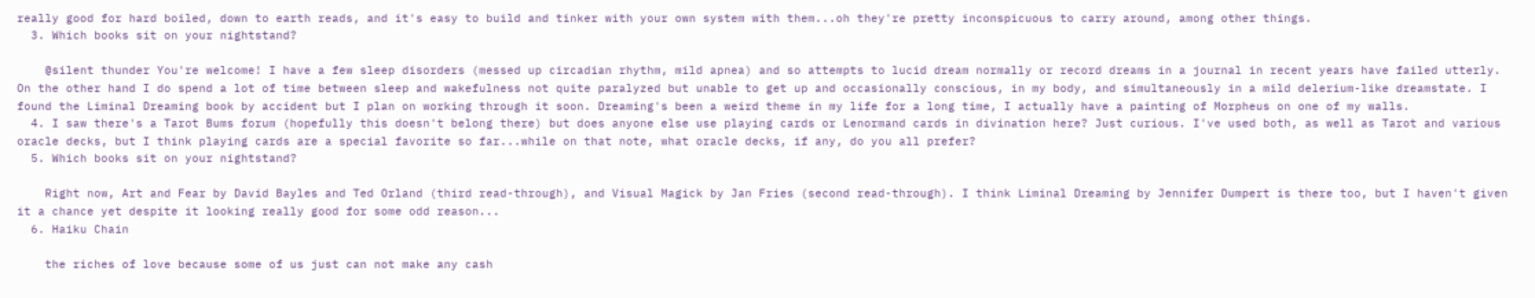really good for hard boiled, down to earth reads, and it's easy to build and tinker with your own system with them...oh they're pretty inconspicuous to carry around, among other things.
  3. Which books sit on your nightstand?

    @silent thunder You're welcome! I have a few sleep disorders (messed up circadian rhythm, mild apnea) and so attempts to lucid dream normally or record dreams in a journal in recent years have failed utterly. On the other hand I do spend a lot of time between sleep and wakefulness not quite paralyzed but unable to get up and occasionally conscious, in my body, and simultaneously in a mild delerium-like dreamstate. I found the Liminal Dreaming book by accident but I plan on working through it soon. Dreaming's been a weird theme in my life for a long time, I actually have a painting of Morpheus on one of my walls.
  4. I saw there's a Tarot Bums forum (hopefully this doesn't belong there) but does anyone else use playing cards or Lenormand cards in divination here? Just curious. I've used both, as well as Tarot and various oracle decks, but I think playing cards are a special favorite so far...while on that note, what oracle decks, if any, do you all prefer?
  5. Which books sit on your nightstand?

    Right now, Art and Fear by David Bayles and Ted Orland (third read-through), and Visual Magick by Jan Fries (second read-through). I think Liminal Dreaming by Jennifer Dumpert is there too, but I haven't given it a chance yet despite it looking really good for some odd reason...
  6. Haiku Chain

    the riches of love because some of us just can not make any cash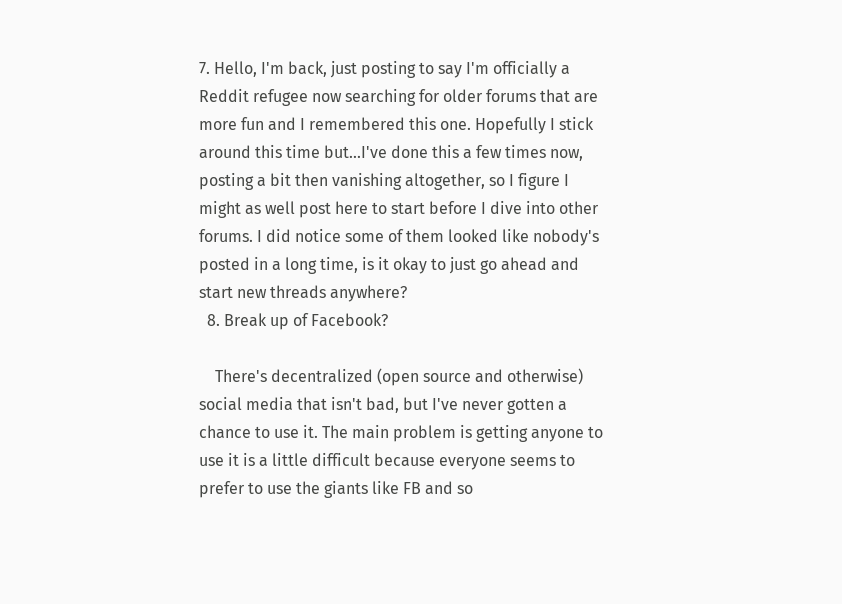7. Hello, I'm back, just posting to say I'm officially a Reddit refugee now searching for older forums that are more fun and I remembered this one. Hopefully I stick around this time but...I've done this a few times now, posting a bit then vanishing altogether, so I figure I might as well post here to start before I dive into other forums. I did notice some of them looked like nobody's posted in a long time, is it okay to just go ahead and start new threads anywhere?
  8. Break up of Facebook?

    There's decentralized (open source and otherwise) social media that isn't bad, but I've never gotten a chance to use it. The main problem is getting anyone to use it is a little difficult because everyone seems to prefer to use the giants like FB and so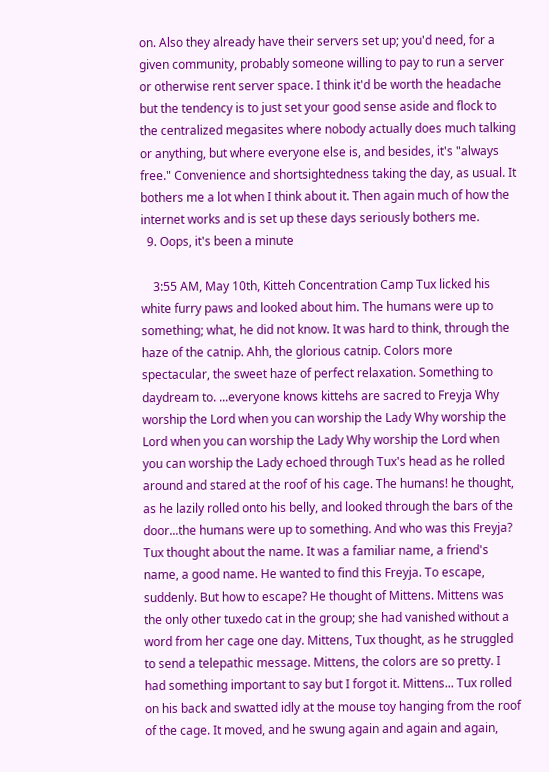on. Also they already have their servers set up; you'd need, for a given community, probably someone willing to pay to run a server or otherwise rent server space. I think it'd be worth the headache but the tendency is to just set your good sense aside and flock to the centralized megasites where nobody actually does much talking or anything, but where everyone else is, and besides, it's "always free." Convenience and shortsightedness taking the day, as usual. It bothers me a lot when I think about it. Then again much of how the internet works and is set up these days seriously bothers me.
  9. Oops, it's been a minute

    3:55 AM, May 10th, Kitteh Concentration Camp Tux licked his white furry paws and looked about him. The humans were up to something; what, he did not know. It was hard to think, through the haze of the catnip. Ahh, the glorious catnip. Colors more spectacular, the sweet haze of perfect relaxation. Something to daydream to. ...everyone knows kittehs are sacred to Freyja Why worship the Lord when you can worship the Lady Why worship the Lord when you can worship the Lady Why worship the Lord when you can worship the Lady echoed through Tux's head as he rolled around and stared at the roof of his cage. The humans! he thought, as he lazily rolled onto his belly, and looked through the bars of the door...the humans were up to something. And who was this Freyja? Tux thought about the name. It was a familiar name, a friend's name, a good name. He wanted to find this Freyja. To escape, suddenly. But how to escape? He thought of Mittens. Mittens was the only other tuxedo cat in the group; she had vanished without a word from her cage one day. Mittens, Tux thought, as he struggled to send a telepathic message. Mittens, the colors are so pretty. I had something important to say but I forgot it. Mittens... Tux rolled on his back and swatted idly at the mouse toy hanging from the roof of the cage. It moved, and he swung again and again and again,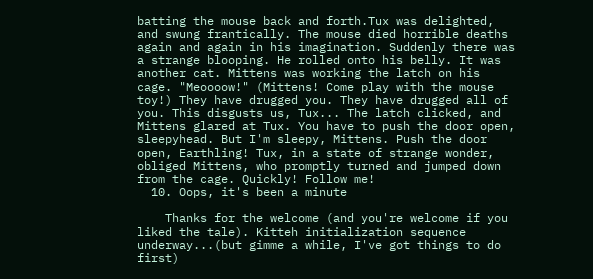batting the mouse back and forth.Tux was delighted, and swung frantically. The mouse died horrible deaths again and again in his imagination. Suddenly there was a strange blooping. He rolled onto his belly. It was another cat. Mittens was working the latch on his cage. "Meoooow!" (Mittens! Come play with the mouse toy!) They have drugged you. They have drugged all of you. This disgusts us, Tux... The latch clicked, and Mittens glared at Tux. You have to push the door open, sleepyhead. But I'm sleepy, Mittens. Push the door open, Earthling! Tux, in a state of strange wonder, obliged Mittens, who promptly turned and jumped down from the cage. Quickly! Follow me!
  10. Oops, it's been a minute

    Thanks for the welcome (and you're welcome if you liked the tale). Kitteh initialization sequence underway...(but gimme a while, I've got things to do first)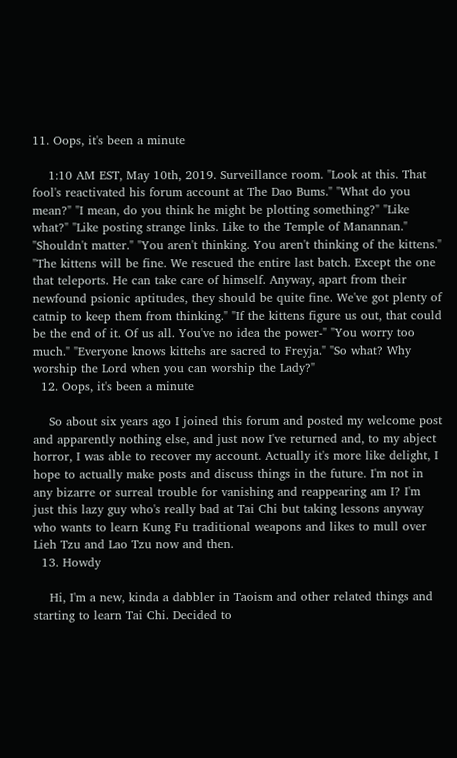11. Oops, it's been a minute

    1:10 AM EST, May 10th, 2019. Surveillance room. "Look at this. That fool's reactivated his forum account at The Dao Bums." "What do you mean?" "I mean, do you think he might be plotting something?" "Like what?" "Like posting strange links. Like to the Temple of Manannan." "Shouldn't matter." "You aren't thinking. You aren't thinking of the kittens." "The kittens will be fine. We rescued the entire last batch. Except the one that teleports. He can take care of himself. Anyway, apart from their newfound psionic aptitudes, they should be quite fine. We've got plenty of catnip to keep them from thinking." "If the kittens figure us out, that could be the end of it. Of us all. You've no idea the power-" "You worry too much." "Everyone knows kittehs are sacred to Freyja." "So what? Why worship the Lord when you can worship the Lady?"
  12. Oops, it's been a minute

    So about six years ago I joined this forum and posted my welcome post and apparently nothing else, and just now I've returned and, to my abject horror, I was able to recover my account. Actually it's more like delight, I hope to actually make posts and discuss things in the future. I'm not in any bizarre or surreal trouble for vanishing and reappearing am I? I'm just this lazy guy who's really bad at Tai Chi but taking lessons anyway who wants to learn Kung Fu traditional weapons and likes to mull over Lieh Tzu and Lao Tzu now and then.
  13. Howdy

    Hi, I'm a new, kinda a dabbler in Taoism and other related things and starting to learn Tai Chi. Decided to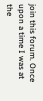join this forum. Once upon a time I was at the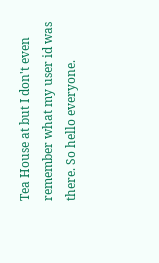Tea House at but I don't even remember what my user id was there. So hello everyone.